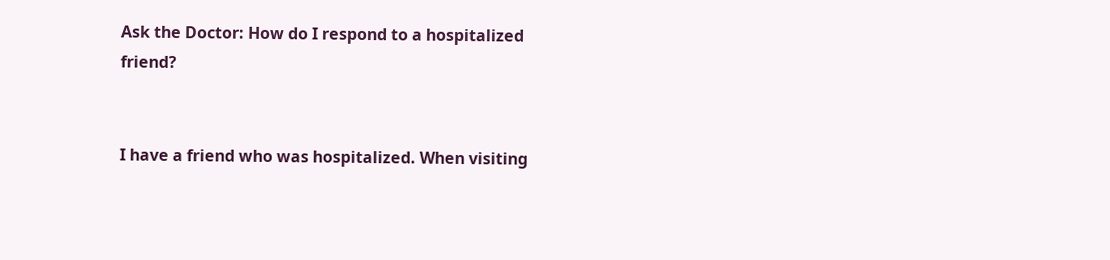Ask the Doctor: How do I respond to a hospitalized friend?


I have a friend who was hospitalized. When visiting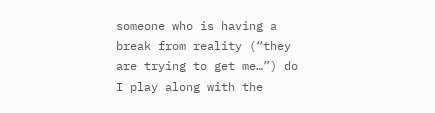someone who is having a break from reality (“they are trying to get me…”) do I play along with the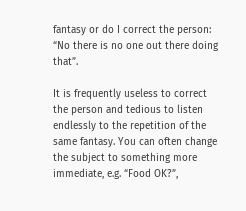fantasy or do I correct the person: “No there is no one out there doing that”.

It is frequently useless to correct the person and tedious to listen endlessly to the repetition of the same fantasy. You can often change the subject to something more immediate, e.g. “Food OK?”,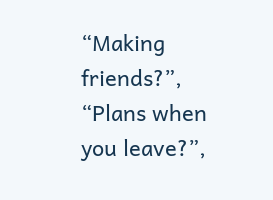“Making friends?”, “Plans when you leave?”,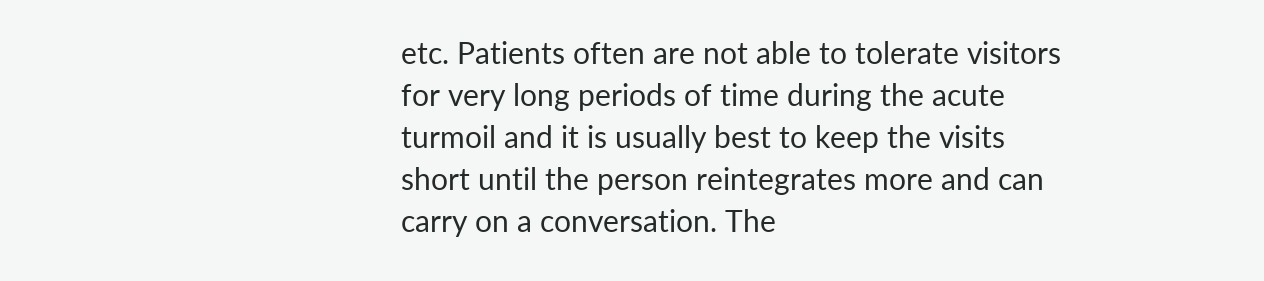etc. Patients often are not able to tolerate visitors for very long periods of time during the acute turmoil and it is usually best to keep the visits short until the person reintegrates more and can carry on a conversation. The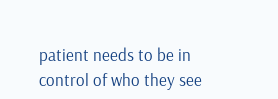patient needs to be in control of who they see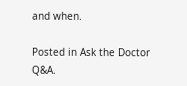and when.

Posted in Ask the Doctor Q&A.